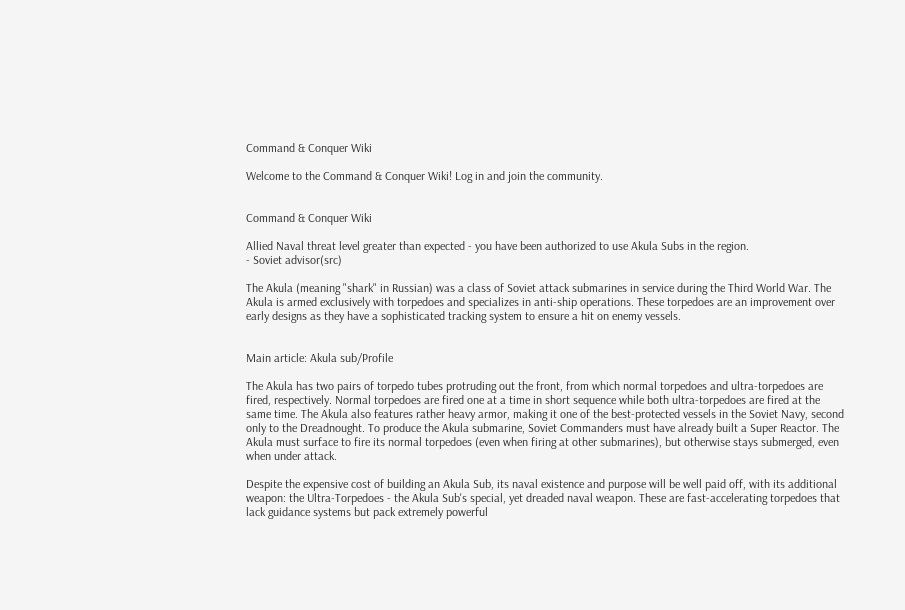Command & Conquer Wiki

Welcome to the Command & Conquer Wiki! Log in and join the community.


Command & Conquer Wiki

Allied Naval threat level greater than expected - you have been authorized to use Akula Subs in the region.
- Soviet advisor(src)

The Akula (meaning "shark" in Russian) was a class of Soviet attack submarines in service during the Third World War. The Akula is armed exclusively with torpedoes and specializes in anti-ship operations. These torpedoes are an improvement over early designs as they have a sophisticated tracking system to ensure a hit on enemy vessels.


Main article: Akula sub/Profile

The Akula has two pairs of torpedo tubes protruding out the front, from which normal torpedoes and ultra-torpedoes are fired, respectively. Normal torpedoes are fired one at a time in short sequence while both ultra-torpedoes are fired at the same time. The Akula also features rather heavy armor, making it one of the best-protected vessels in the Soviet Navy, second only to the Dreadnought. To produce the Akula submarine, Soviet Commanders must have already built a Super Reactor. The Akula must surface to fire its normal torpedoes (even when firing at other submarines), but otherwise stays submerged, even when under attack.

Despite the expensive cost of building an Akula Sub, its naval existence and purpose will be well paid off, with its additional weapon: the Ultra-Torpedoes - the Akula Sub's special, yet dreaded naval weapon. These are fast-accelerating torpedoes that lack guidance systems but pack extremely powerful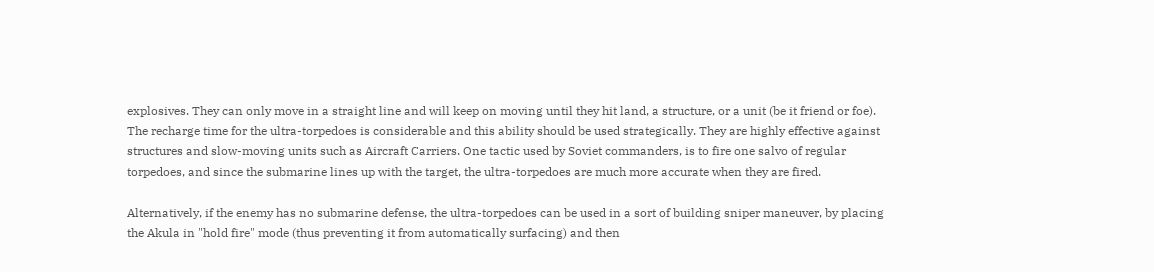explosives. They can only move in a straight line and will keep on moving until they hit land, a structure, or a unit (be it friend or foe). The recharge time for the ultra-torpedoes is considerable and this ability should be used strategically. They are highly effective against structures and slow-moving units such as Aircraft Carriers. One tactic used by Soviet commanders, is to fire one salvo of regular torpedoes, and since the submarine lines up with the target, the ultra-torpedoes are much more accurate when they are fired.

Alternatively, if the enemy has no submarine defense, the ultra-torpedoes can be used in a sort of building sniper maneuver, by placing the Akula in "hold fire" mode (thus preventing it from automatically surfacing) and then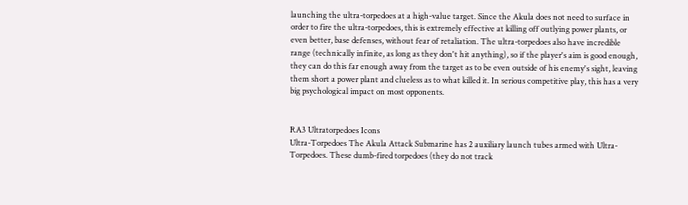launching the ultra-torpedoes at a high-value target. Since the Akula does not need to surface in order to fire the ultra-torpedoes, this is extremely effective at killing off outlying power plants, or even better, base defenses, without fear of retaliation. The ultra-torpedoes also have incredible range (technically infinite, as long as they don't hit anything), so if the player's aim is good enough, they can do this far enough away from the target as to be even outside of his enemy's sight, leaving them short a power plant and clueless as to what killed it. In serious competitive play, this has a very big psychological impact on most opponents.


RA3 Ultratorpedoes Icons
Ultra-Torpedoes The Akula Attack Submarine has 2 auxiliary launch tubes armed with Ultra-Torpedoes. These dumb-fired torpedoes (they do not track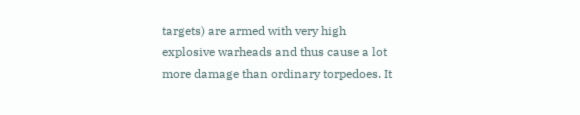targets) are armed with very high explosive warheads and thus cause a lot more damage than ordinary torpedoes. It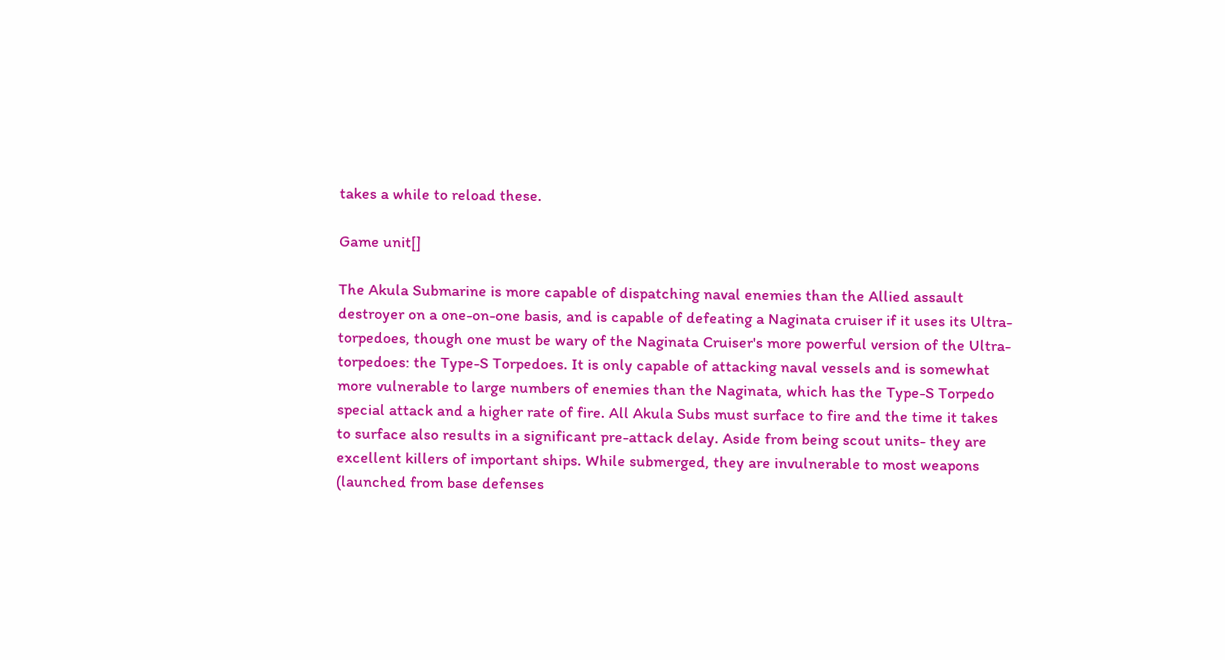takes a while to reload these.

Game unit[]

The Akula Submarine is more capable of dispatching naval enemies than the Allied assault destroyer on a one-on-one basis, and is capable of defeating a Naginata cruiser if it uses its Ultra-torpedoes, though one must be wary of the Naginata Cruiser's more powerful version of the Ultra-torpedoes: the Type-S Torpedoes. It is only capable of attacking naval vessels and is somewhat more vulnerable to large numbers of enemies than the Naginata, which has the Type-S Torpedo special attack and a higher rate of fire. All Akula Subs must surface to fire and the time it takes to surface also results in a significant pre-attack delay. Aside from being scout units- they are excellent killers of important ships. While submerged, they are invulnerable to most weapons (launched from base defenses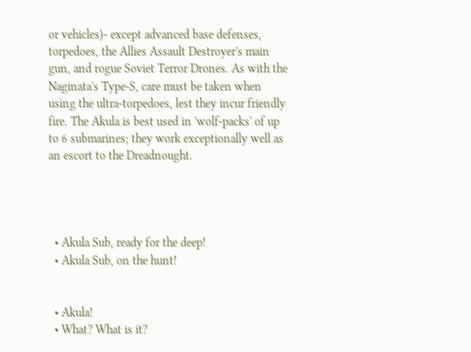or vehicles)- except advanced base defenses, torpedoes, the Allies Assault Destroyer's main gun, and rogue Soviet Terror Drones. As with the Naginata's Type-S, care must be taken when using the ultra-torpedoes, lest they incur friendly fire. The Akula is best used in 'wolf-packs' of up to 6 submarines; they work exceptionally well as an escort to the Dreadnought.




  • Akula Sub, ready for the deep!
  • Akula Sub, on the hunt!


  • Akula!
  • What? What is it?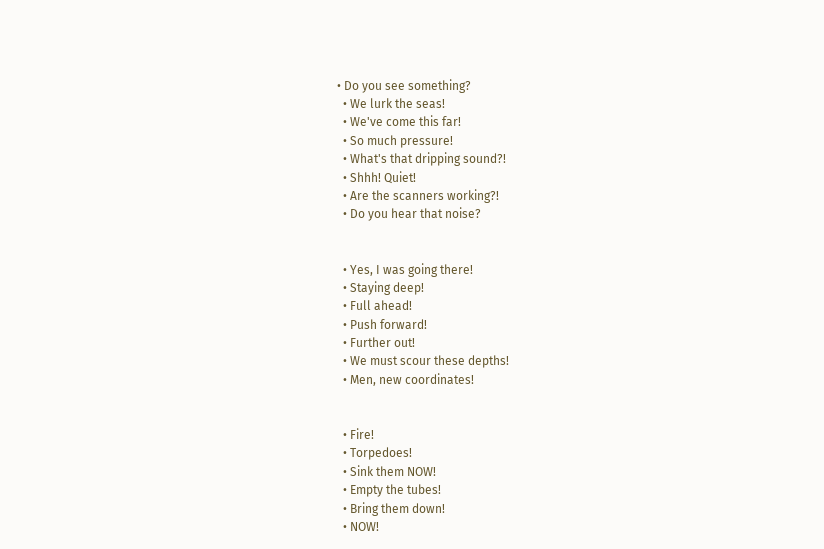• Do you see something?
  • We lurk the seas!
  • We've come this far!
  • So much pressure!
  • What's that dripping sound?!
  • Shhh! Quiet!
  • Are the scanners working?!
  • Do you hear that noise?


  • Yes, I was going there!
  • Staying deep!
  • Full ahead!
  • Push forward!
  • Further out!
  • We must scour these depths!
  • Men, new coordinates!


  • Fire!
  • Torpedoes!
  • Sink them NOW!
  • Empty the tubes!
  • Bring them down!
  • NOW!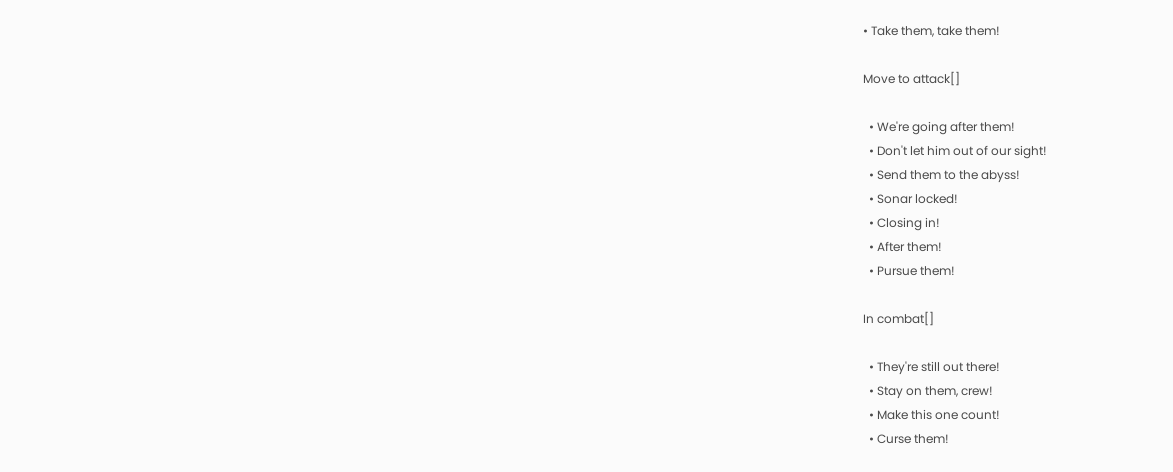• Take them, take them!

Move to attack[]

  • We're going after them!
  • Don't let him out of our sight!
  • Send them to the abyss!
  • Sonar locked!
  • Closing in!
  • After them!
  • Pursue them!

In combat[]

  • They're still out there!
  • Stay on them, crew!
  • Make this one count!
  • Curse them!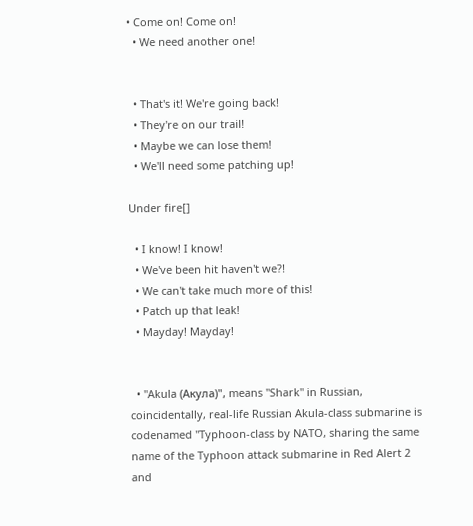• Come on! Come on!
  • We need another one!


  • That's it! We're going back!
  • They're on our trail!
  • Maybe we can lose them!
  • We'll need some patching up!

Under fire[]

  • I know! I know!
  • We've been hit haven't we?!
  • We can't take much more of this!
  • Patch up that leak!
  • Mayday! Mayday!


  • "Akula (Акула)", means "Shark" in Russian, coincidentally, real-life Russian Akula-class submarine is codenamed "Typhoon-class by NATO, sharing the same name of the Typhoon attack submarine in Red Alert 2 and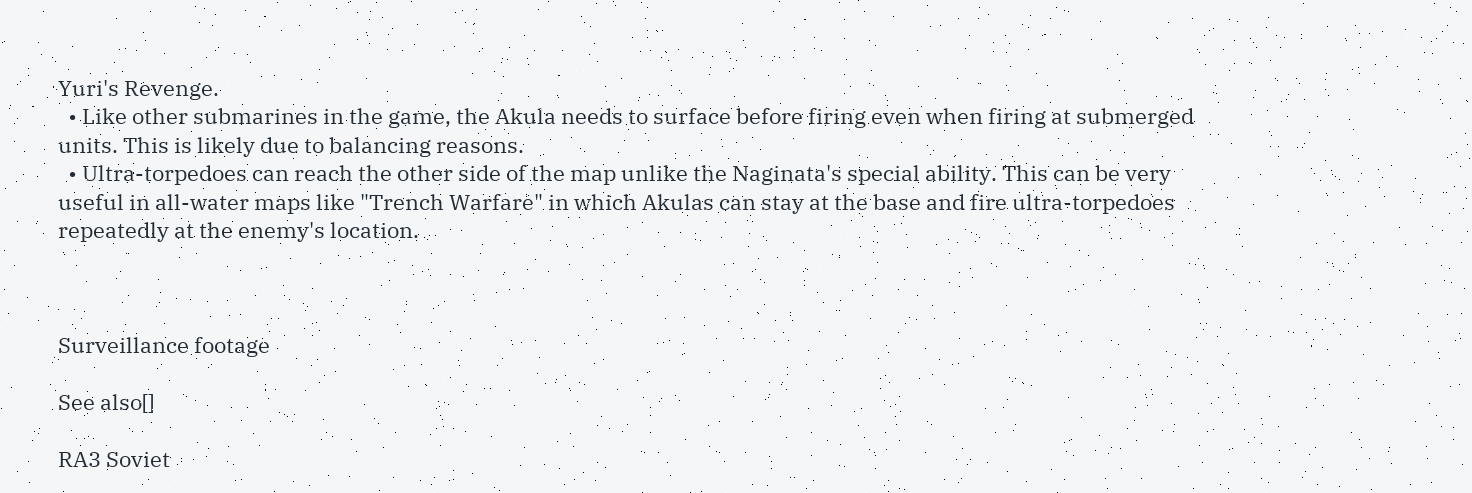Yuri's Revenge.
  • Like other submarines in the game, the Akula needs to surface before firing even when firing at submerged units. This is likely due to balancing reasons.
  • Ultra-torpedoes can reach the other side of the map unlike the Naginata's special ability. This can be very useful in all-water maps like "Trench Warfare" in which Akulas can stay at the base and fire ultra-torpedoes repeatedly at the enemy's location.



Surveillance footage

See also[]

RA3 Soviet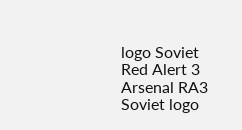logo Soviet Red Alert 3 Arsenal RA3 Soviet logo